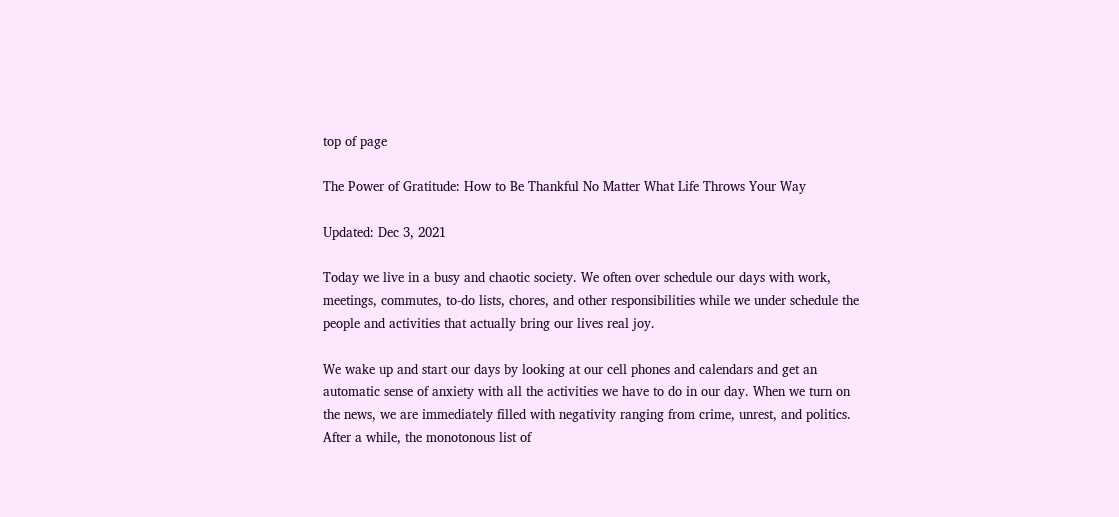top of page

The Power of Gratitude: How to Be Thankful No Matter What Life Throws Your Way

Updated: Dec 3, 2021

Today we live in a busy and chaotic society. We often over schedule our days with work, meetings, commutes, to-do lists, chores, and other responsibilities while we under schedule the people and activities that actually bring our lives real joy.

We wake up and start our days by looking at our cell phones and calendars and get an automatic sense of anxiety with all the activities we have to do in our day. When we turn on the news, we are immediately filled with negativity ranging from crime, unrest, and politics. After a while, the monotonous list of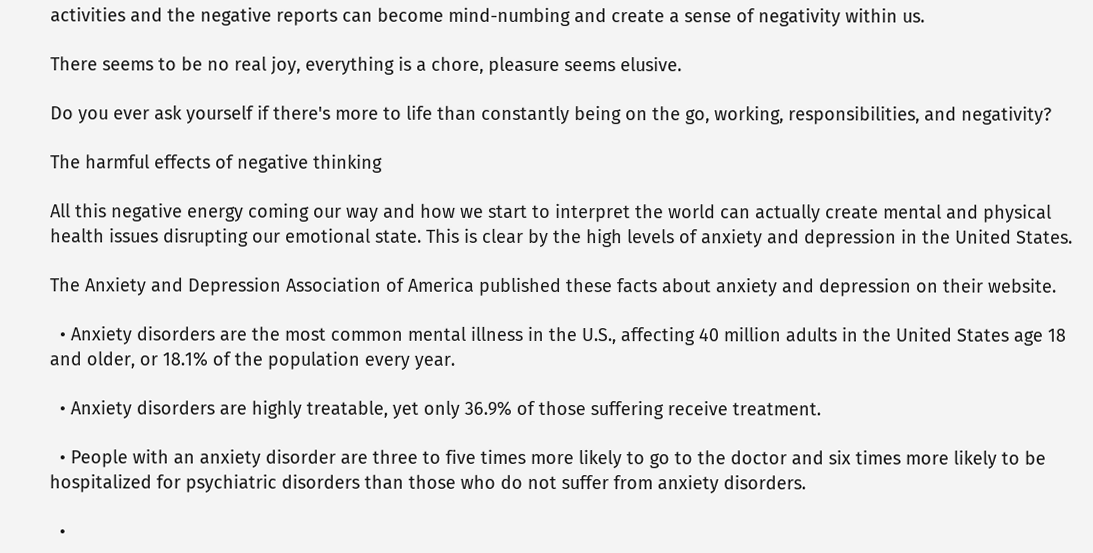activities and the negative reports can become mind-numbing and create a sense of negativity within us.

There seems to be no real joy, everything is a chore, pleasure seems elusive.

Do you ever ask yourself if there's more to life than constantly being on the go, working, responsibilities, and negativity?

The harmful effects of negative thinking

All this negative energy coming our way and how we start to interpret the world can actually create mental and physical health issues disrupting our emotional state. This is clear by the high levels of anxiety and depression in the United States.

The Anxiety and Depression Association of America published these facts about anxiety and depression on their website.

  • Anxiety disorders are the most common mental illness in the U.S., affecting 40 million adults in the United States age 18 and older, or 18.1% of the population every year.

  • Anxiety disorders are highly treatable, yet only 36.9% of those suffering receive treatment.

  • People with an anxiety disorder are three to five times more likely to go to the doctor and six times more likely to be hospitalized for psychiatric disorders than those who do not suffer from anxiety disorders.

  •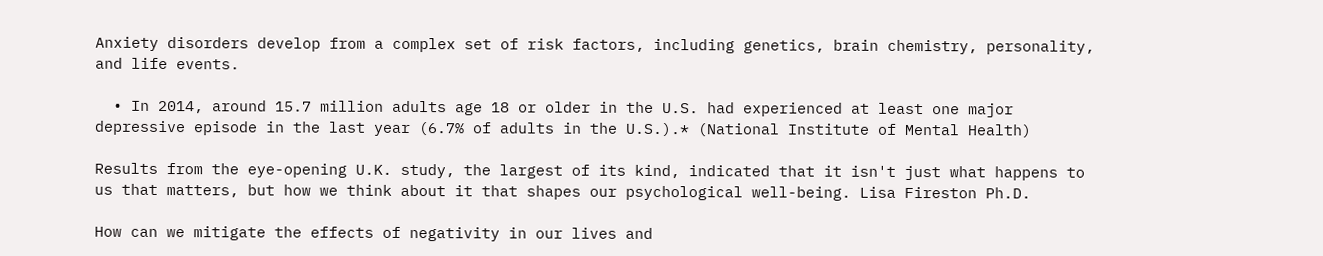Anxiety disorders develop from a complex set of risk factors, including genetics, brain chemistry, personality, and life events.

  • In 2014, around 15.7 million adults age 18 or older in the U.S. had experienced at least one major depressive episode in the last year (6.7% of adults in the U.S.).* (National Institute of Mental Health)

Results from the eye-opening U.K. study, the largest of its kind, indicated that it isn't just what happens to us that matters, but how we think about it that shapes our psychological well-being. Lisa Fireston Ph.D.

How can we mitigate the effects of negativity in our lives and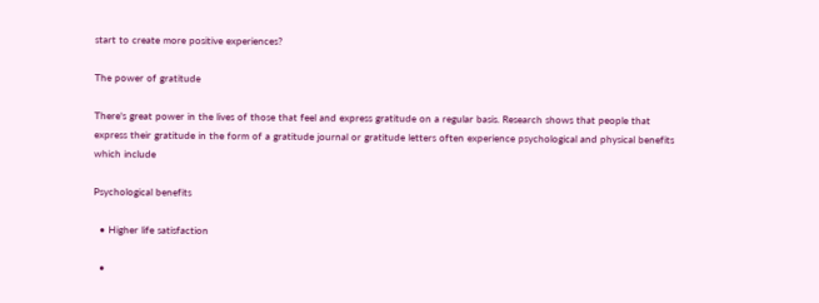start to create more positive experiences?

The power of gratitude

There's great power in the lives of those that feel and express gratitude on a regular basis. Research shows that people that express their gratitude in the form of a gratitude journal or gratitude letters often experience psychological and physical benefits which include

Psychological benefits

  • Higher life satisfaction

  •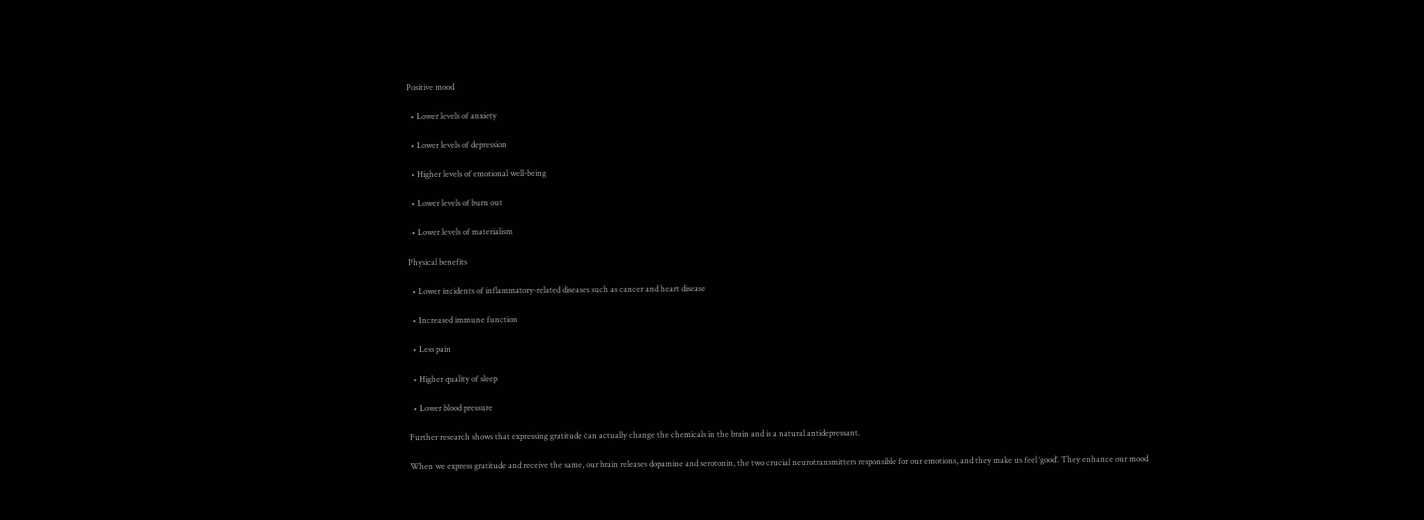Positive mood

  • Lower levels of anxiety

  • Lower levels of depression

  • Higher levels of emotional well-being

  • Lower levels of burn out

  • Lower levels of materialism

Physical benefits

  • Lower incidents of inflammatory-related diseases such as cancer and heart disease

  • Increased immune function

  • Less pain

  • Higher quality of sleep

  • Lower blood pressure

Further research shows that expressing gratitude can actually change the chemicals in the brain and is a natural antidepressant.

When we express gratitude and receive the same, our brain releases dopamine and serotonin, the two crucial neurotransmitters responsible for our emotions, and they make us feel ‘good’. They enhance our mood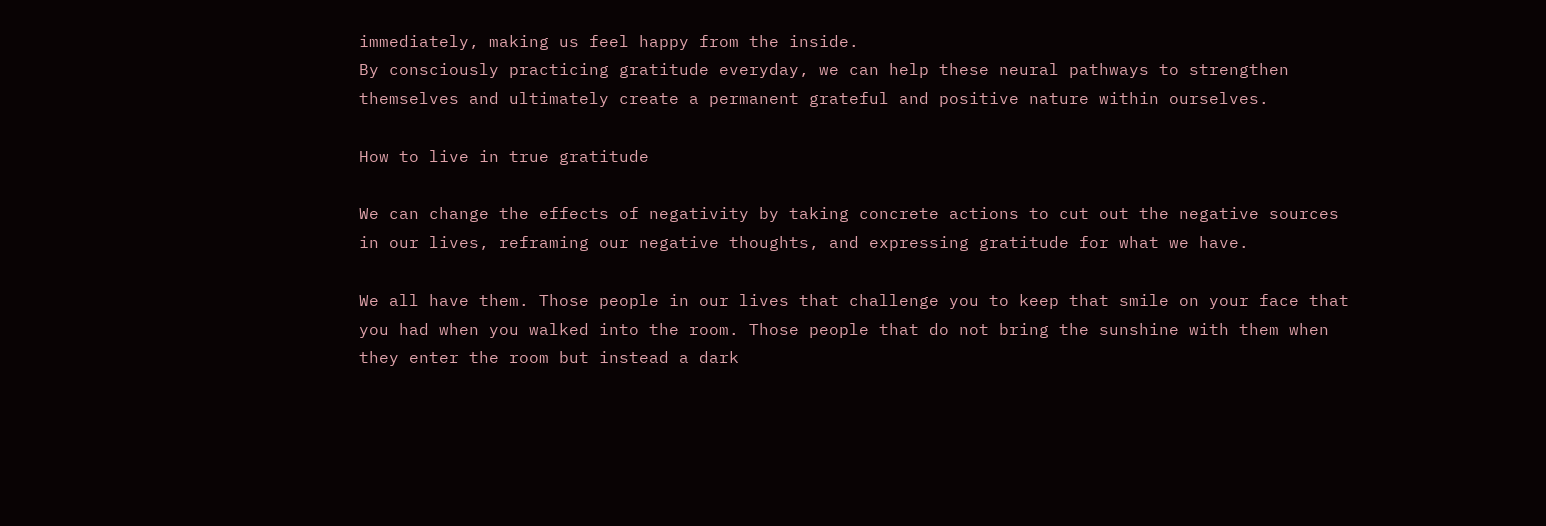immediately, making us feel happy from the inside.
By consciously practicing gratitude everyday, we can help these neural pathways to strengthen themselves and ultimately create a permanent grateful and positive nature within ourselves.

How to live in true gratitude

We can change the effects of negativity by taking concrete actions to cut out the negative sources in our lives, reframing our negative thoughts, and expressing gratitude for what we have.

We all have them. Those people in our lives that challenge you to keep that smile on your face that you had when you walked into the room. Those people that do not bring the sunshine with them when they enter the room but instead a dark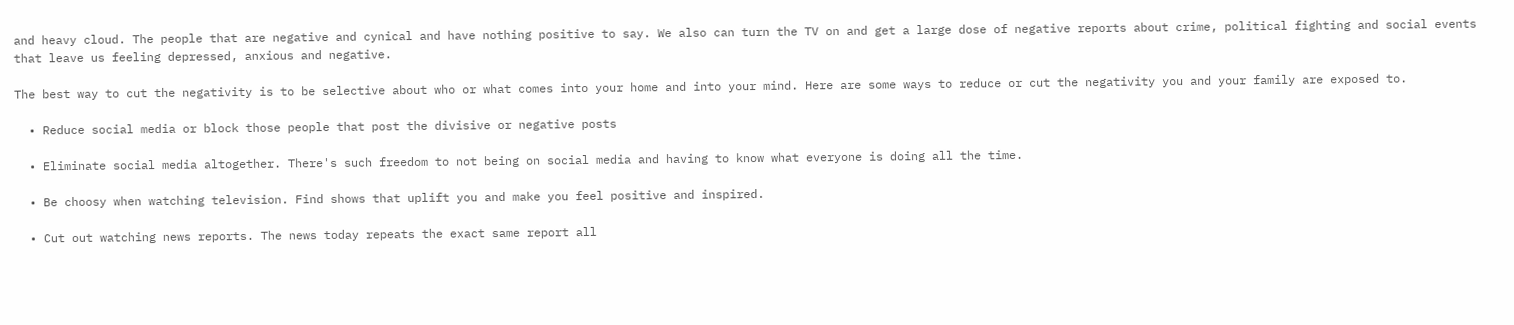and heavy cloud. The people that are negative and cynical and have nothing positive to say. We also can turn the TV on and get a large dose of negative reports about crime, political fighting and social events that leave us feeling depressed, anxious and negative.

The best way to cut the negativity is to be selective about who or what comes into your home and into your mind. Here are some ways to reduce or cut the negativity you and your family are exposed to.

  • Reduce social media or block those people that post the divisive or negative posts

  • Eliminate social media altogether. There's such freedom to not being on social media and having to know what everyone is doing all the time.

  • Be choosy when watching television. Find shows that uplift you and make you feel positive and inspired.

  • Cut out watching news reports. The news today repeats the exact same report all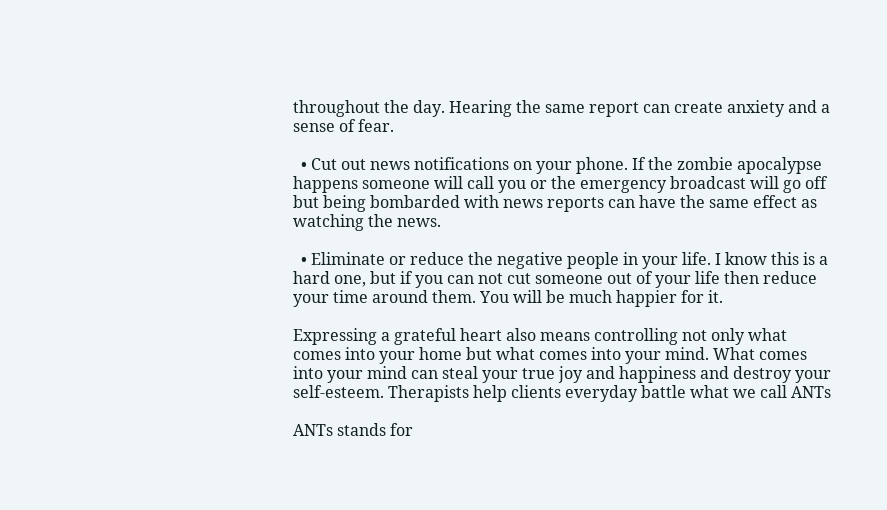throughout the day. Hearing the same report can create anxiety and a sense of fear.

  • Cut out news notifications on your phone. If the zombie apocalypse happens someone will call you or the emergency broadcast will go off but being bombarded with news reports can have the same effect as watching the news.

  • Eliminate or reduce the negative people in your life. I know this is a hard one, but if you can not cut someone out of your life then reduce your time around them. You will be much happier for it.

Expressing a grateful heart also means controlling not only what comes into your home but what comes into your mind. What comes into your mind can steal your true joy and happiness and destroy your self-esteem. Therapists help clients everyday battle what we call ANTs

ANTs stands for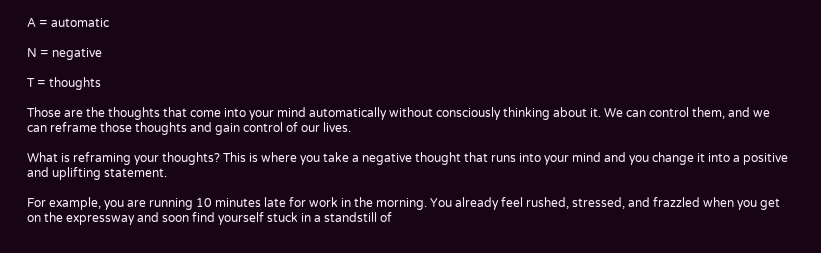A = automatic

N = negative

T = thoughts

Those are the thoughts that come into your mind automatically without consciously thinking about it. We can control them, and we can reframe those thoughts and gain control of our lives.

What is reframing your thoughts? This is where you take a negative thought that runs into your mind and you change it into a positive and uplifting statement.

For example, you are running 10 minutes late for work in the morning. You already feel rushed, stressed, and frazzled when you get on the expressway and soon find yourself stuck in a standstill of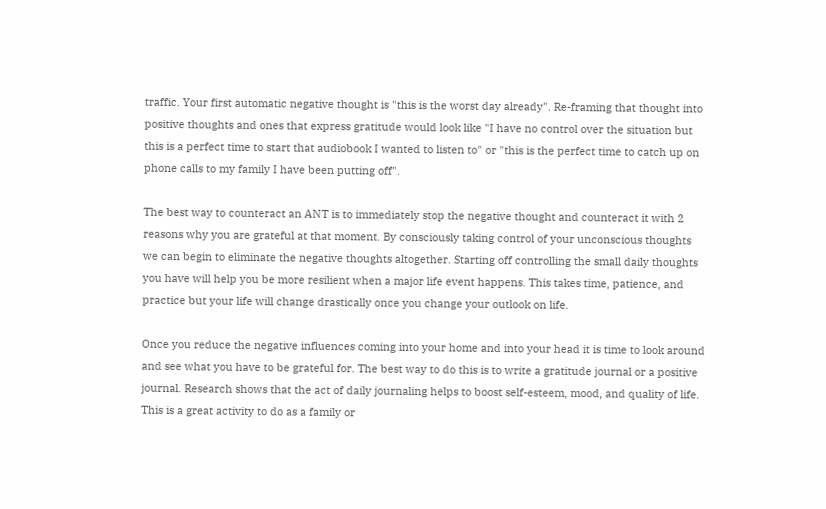traffic. Your first automatic negative thought is "this is the worst day already". Re-framing that thought into positive thoughts and ones that express gratitude would look like "I have no control over the situation but this is a perfect time to start that audiobook I wanted to listen to" or "this is the perfect time to catch up on phone calls to my family I have been putting off".

The best way to counteract an ANT is to immediately stop the negative thought and counteract it with 2 reasons why you are grateful at that moment. By consciously taking control of your unconscious thoughts we can begin to eliminate the negative thoughts altogether. Starting off controlling the small daily thoughts you have will help you be more resilient when a major life event happens. This takes time, patience, and practice but your life will change drastically once you change your outlook on life.

Once you reduce the negative influences coming into your home and into your head it is time to look around and see what you have to be grateful for. The best way to do this is to write a gratitude journal or a positive journal. Research shows that the act of daily journaling helps to boost self-esteem, mood, and quality of life. This is a great activity to do as a family or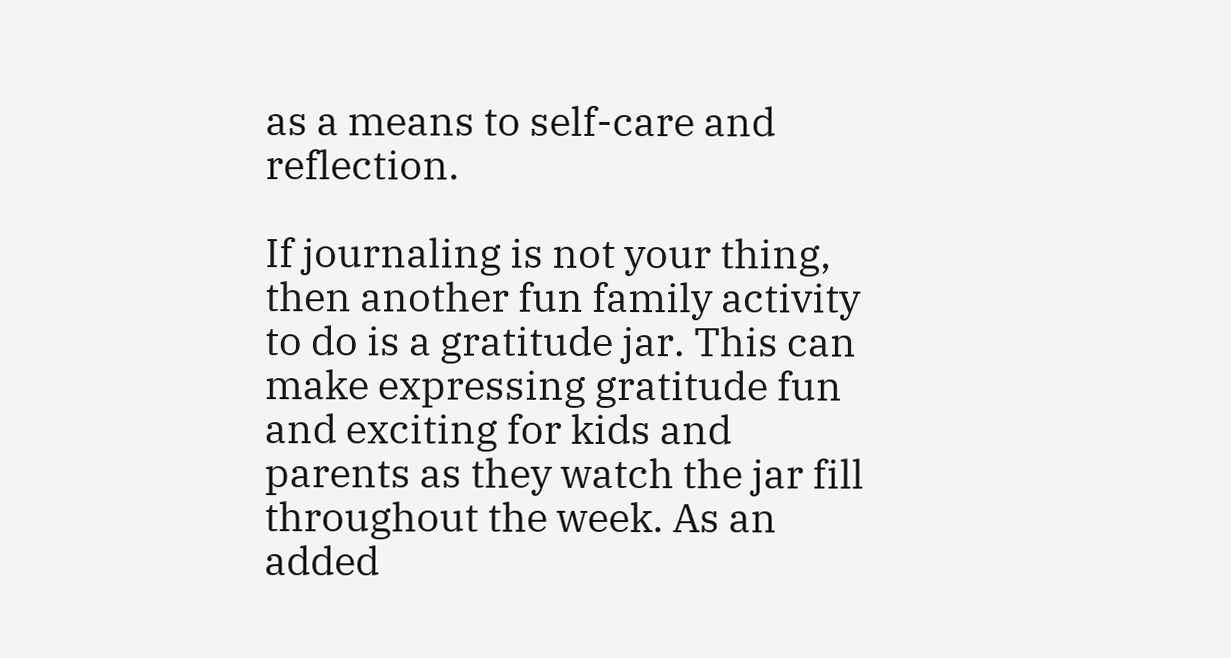as a means to self-care and reflection.

If journaling is not your thing, then another fun family activity to do is a gratitude jar. This can make expressing gratitude fun and exciting for kids and parents as they watch the jar fill throughout the week. As an added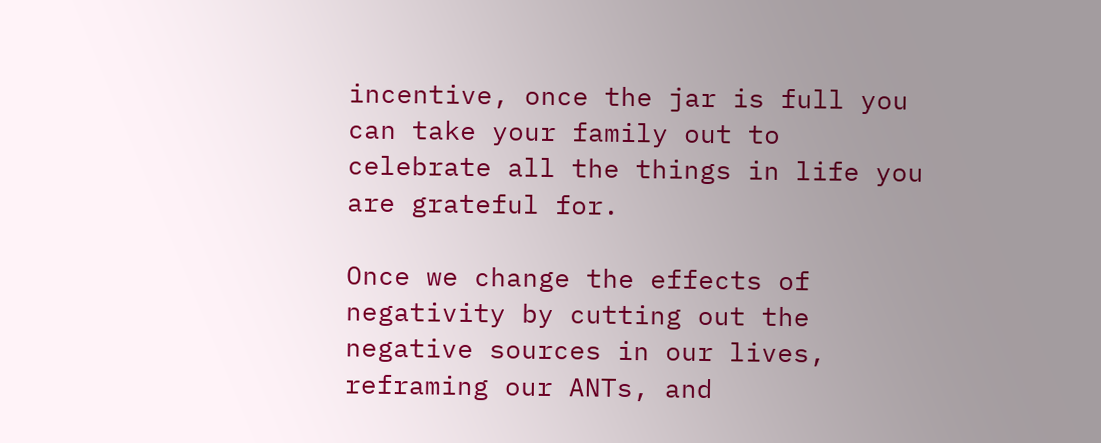incentive, once the jar is full you can take your family out to celebrate all the things in life you are grateful for.

Once we change the effects of negativity by cutting out the negative sources in our lives, reframing our ANTs, and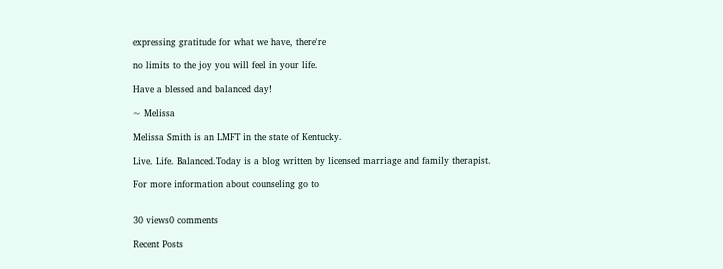expressing gratitude for what we have, there're

no limits to the joy you will feel in your life.

Have a blessed and balanced day!

~ Melissa

Melissa Smith is an LMFT in the state of Kentucky.

Live. Life. Balanced.Today is a blog written by licensed marriage and family therapist.

For more information about counseling go to


30 views0 comments

Recent Posts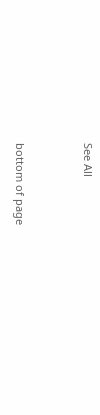See All


bottom of page